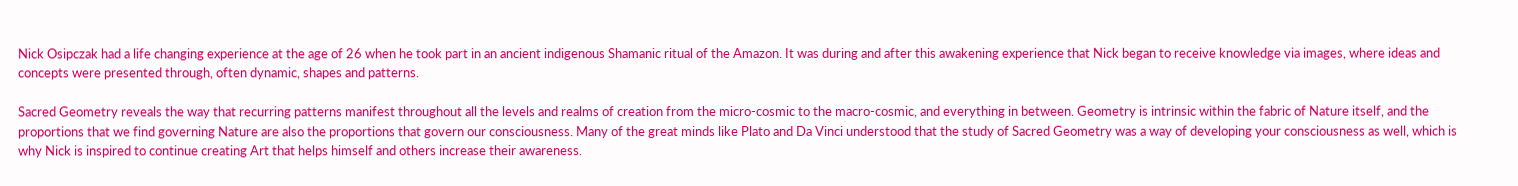Nick Osipczak had a life changing experience at the age of 26 when he took part in an ancient indigenous Shamanic ritual of the Amazon. It was during and after this awakening experience that Nick began to receive knowledge via images, where ideas and concepts were presented through, often dynamic, shapes and patterns.

Sacred Geometry reveals the way that recurring patterns manifest throughout all the levels and realms of creation from the micro-cosmic to the macro-cosmic, and everything in between. Geometry is intrinsic within the fabric of Nature itself, and the proportions that we find governing Nature are also the proportions that govern our consciousness. Many of the great minds like Plato and Da Vinci understood that the study of Sacred Geometry was a way of developing your consciousness as well, which is why Nick is inspired to continue creating Art that helps himself and others increase their awareness.